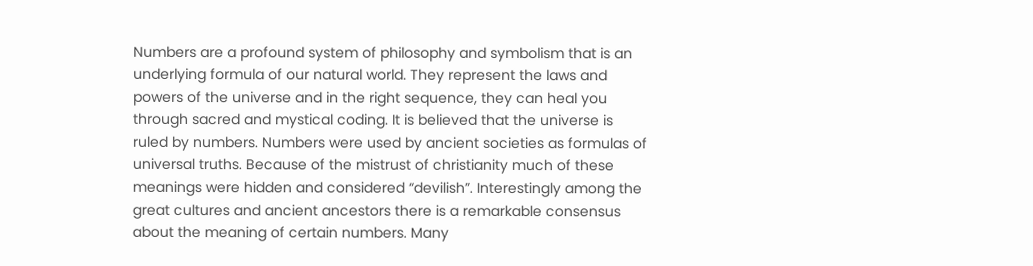Numbers are a profound system of philosophy and symbolism that is an underlying formula of our natural world. They represent the laws and powers of the universe and in the right sequence, they can heal you through sacred and mystical coding. It is believed that the universe is ruled by numbers. Numbers were used by ancient societies as formulas of universal truths. Because of the mistrust of christianity much of these meanings were hidden and considered “devilish”. Interestingly among the great cultures and ancient ancestors there is a remarkable consensus about the meaning of certain numbers. Many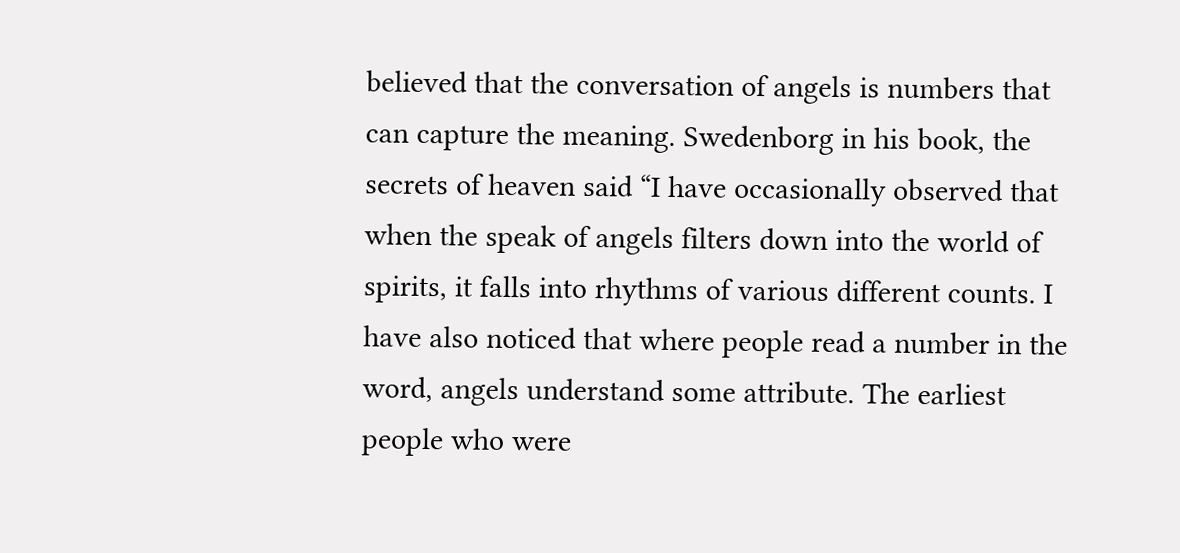believed that the conversation of angels is numbers that can capture the meaning. Swedenborg in his book, the secrets of heaven said “I have occasionally observed that when the speak of angels filters down into the world of spirits, it falls into rhythms of various different counts. I have also noticed that where people read a number in the word, angels understand some attribute. The earliest people who were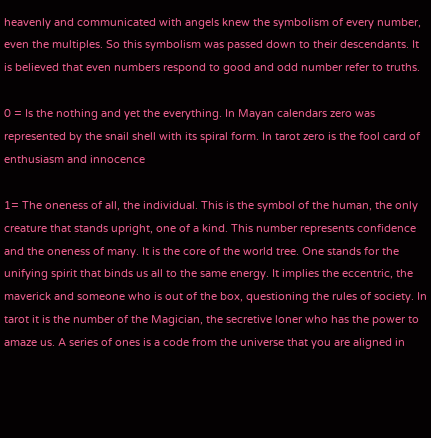heavenly and communicated with angels knew the symbolism of every number, even the multiples. So this symbolism was passed down to their descendants. It is believed that even numbers respond to good and odd number refer to truths.

0 = Is the nothing and yet the everything. In Mayan calendars zero was represented by the snail shell with its spiral form. In tarot zero is the fool card of enthusiasm and innocence

1= The oneness of all, the individual. This is the symbol of the human, the only creature that stands upright, one of a kind. This number represents confidence and the oneness of many. It is the core of the world tree. One stands for the unifying spirit that binds us all to the same energy. It implies the eccentric, the maverick and someone who is out of the box, questioning the rules of society. In tarot it is the number of the Magician, the secretive loner who has the power to amaze us. A series of ones is a code from the universe that you are aligned in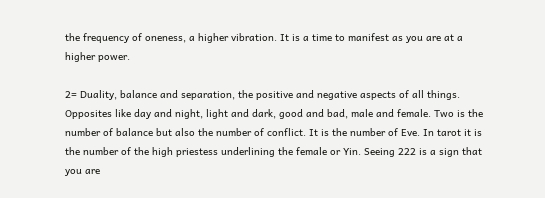the frequency of oneness, a higher vibration. It is a time to manifest as you are at a higher power.

2= Duality, balance and separation, the positive and negative aspects of all things. Opposites like day and night, light and dark, good and bad, male and female. Two is the number of balance but also the number of conflict. It is the number of Eve. In tarot it is the number of the high priestess underlining the female or Yin. Seeing 222 is a sign that you are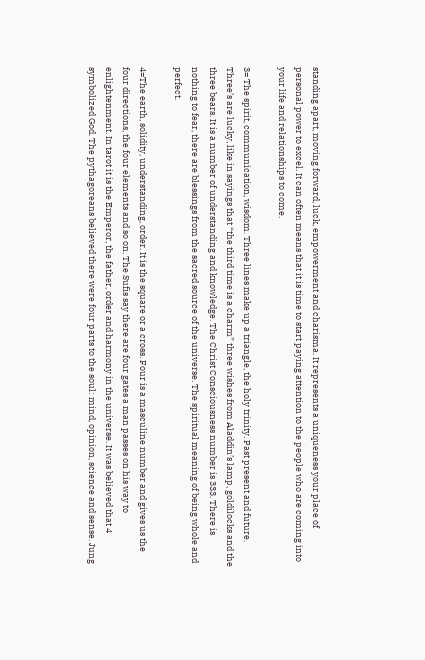standing apart, moving forward, luck, empowerment and charisma. It represents a uniqueness your place of personal power to excel. It can often means that it is time to start paying attention to the people who are coming into your life and relationships to come.

3= The spirit, communication, wisdom. Three lines make up a triangle, the holy trinity. Past present and future. Three’s are lucky, like in sayings that “the third time is a charm” three wishes from Aladdin’s lamp, goldilocks and the three bears. It is a number of understanding and knowledge. The Christ Consciousness number is 333. There is nothing to fear, there are blessings from the sacred source of the universe. The spiritual meaning of being whole and perfect.

4=The earth, solidity, understanding, order. It is the square or a cross. Four is a masculine number and gives us the four directions, the four elements and so on. The Sufis say there are four gates a man passes on his way to enlightenment. In tarot it is the Emperor, the father, order and harmony in the universe. It was believed that 4 symbolized God. The pythagoreans believed there were four parts to the soul: mind, opinion, science and sense. Jung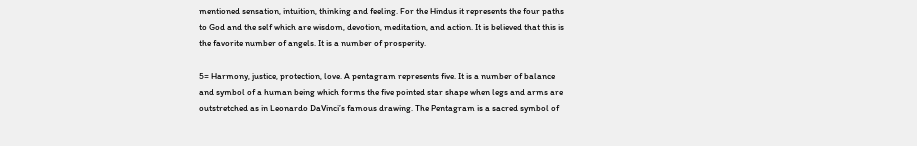mentioned sensation, intuition, thinking and feeling. For the Hindus it represents the four paths to God and the self which are wisdom, devotion, meditation, and action. It is believed that this is the favorite number of angels. It is a number of prosperity.

5= Harmony, justice, protection, love. A pentagram represents five. It is a number of balance and symbol of a human being which forms the five pointed star shape when legs and arms are outstretched as in Leonardo DaVinci’s famous drawing. The Pentagram is a sacred symbol of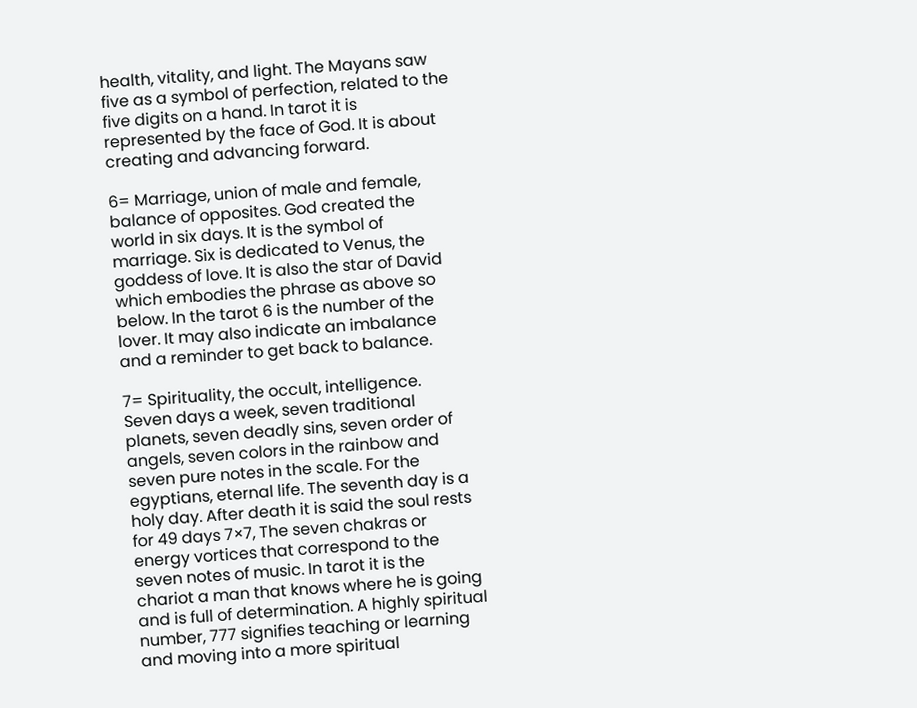health, vitality, and light. The Mayans saw five as a symbol of perfection, related to the five digits on a hand. In tarot it is represented by the face of God. It is about creating and advancing forward.

6= Marriage, union of male and female, balance of opposites. God created the world in six days. It is the symbol of marriage. Six is dedicated to Venus, the goddess of love. It is also the star of David which embodies the phrase as above so below. In the tarot 6 is the number of the lover. It may also indicate an imbalance and a reminder to get back to balance.

7= Spirituality, the occult, intelligence. Seven days a week, seven traditional planets, seven deadly sins, seven order of angels, seven colors in the rainbow and seven pure notes in the scale. For the egyptians, eternal life. The seventh day is a holy day. After death it is said the soul rests for 49 days 7×7, The seven chakras or energy vortices that correspond to the seven notes of music. In tarot it is the chariot a man that knows where he is going and is full of determination. A highly spiritual number, 777 signifies teaching or learning and moving into a more spiritual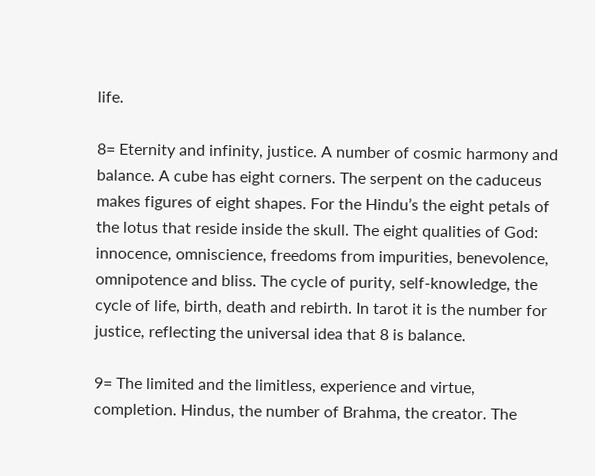life.

8= Eternity and infinity, justice. A number of cosmic harmony and balance. A cube has eight corners. The serpent on the caduceus makes figures of eight shapes. For the Hindu’s the eight petals of the lotus that reside inside the skull. The eight qualities of God: innocence, omniscience, freedoms from impurities, benevolence, omnipotence and bliss. The cycle of purity, self-knowledge, the cycle of life, birth, death and rebirth. In tarot it is the number for justice, reflecting the universal idea that 8 is balance.

9= The limited and the limitless, experience and virtue, completion. Hindus, the number of Brahma, the creator. The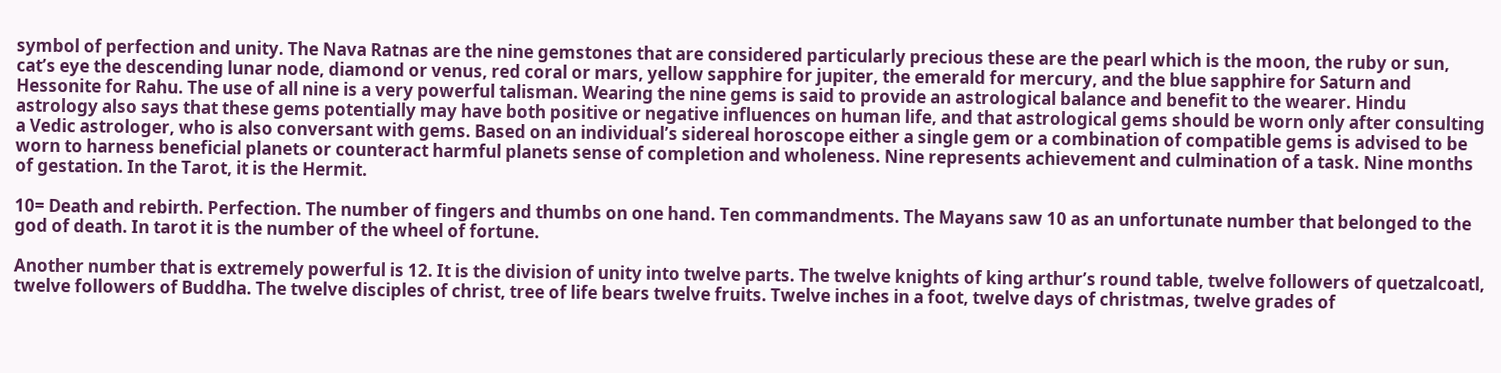symbol of perfection and unity. The Nava Ratnas are the nine gemstones that are considered particularly precious these are the pearl which is the moon, the ruby or sun, cat’s eye the descending lunar node, diamond or venus, red coral or mars, yellow sapphire for jupiter, the emerald for mercury, and the blue sapphire for Saturn and Hessonite for Rahu. The use of all nine is a very powerful talisman. Wearing the nine gems is said to provide an astrological balance and benefit to the wearer. Hindu astrology also says that these gems potentially may have both positive or negative influences on human life, and that astrological gems should be worn only after consulting a Vedic astrologer, who is also conversant with gems. Based on an individual’s sidereal horoscope either a single gem or a combination of compatible gems is advised to be worn to harness beneficial planets or counteract harmful planets sense of completion and wholeness. Nine represents achievement and culmination of a task. Nine months of gestation. In the Tarot, it is the Hermit.

10= Death and rebirth. Perfection. The number of fingers and thumbs on one hand. Ten commandments. The Mayans saw 10 as an unfortunate number that belonged to the god of death. In tarot it is the number of the wheel of fortune.

Another number that is extremely powerful is 12. It is the division of unity into twelve parts. The twelve knights of king arthur’s round table, twelve followers of quetzalcoatl, twelve followers of Buddha. The twelve disciples of christ, tree of life bears twelve fruits. Twelve inches in a foot, twelve days of christmas, twelve grades of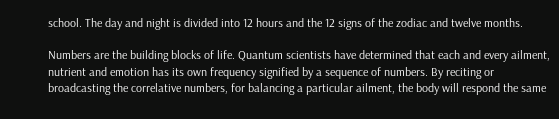school. The day and night is divided into 12 hours and the 12 signs of the zodiac and twelve months.

Numbers are the building blocks of life. Quantum scientists have determined that each and every ailment, nutrient and emotion has its own frequency signified by a sequence of numbers. By reciting or broadcasting the correlative numbers, for balancing a particular ailment, the body will respond the same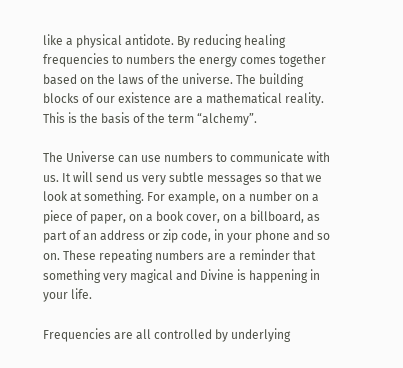like a physical antidote. By reducing healing frequencies to numbers the energy comes together based on the laws of the universe. The building blocks of our existence are a mathematical reality. This is the basis of the term “alchemy”.

The Universe can use numbers to communicate with us. It will send us very subtle messages so that we look at something. For example, on a number on a piece of paper, on a book cover, on a billboard, as part of an address or zip code, in your phone and so on. These repeating numbers are a reminder that something very magical and Divine is happening in your life.

Frequencies are all controlled by underlying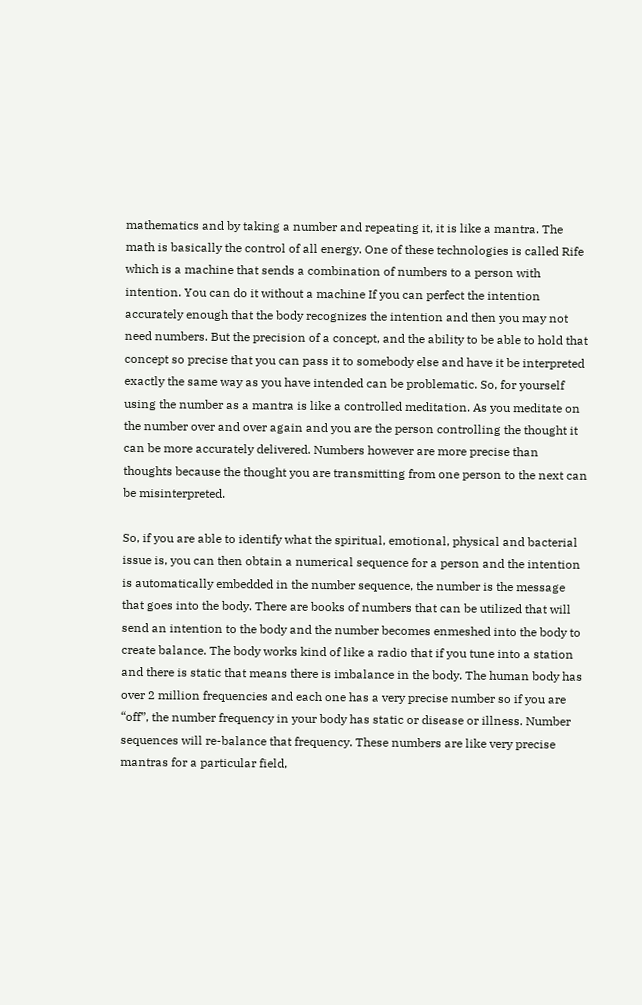mathematics and by taking a number and repeating it, it is like a mantra. The math is basically the control of all energy. One of these technologies is called Rife which is a machine that sends a combination of numbers to a person with intention. You can do it without a machine If you can perfect the intention accurately enough that the body recognizes the intention and then you may not need numbers. But the precision of a concept, and the ability to be able to hold that concept so precise that you can pass it to somebody else and have it be interpreted exactly the same way as you have intended can be problematic. So, for yourself using the number as a mantra is like a controlled meditation. As you meditate on the number over and over again and you are the person controlling the thought it can be more accurately delivered. Numbers however are more precise than thoughts because the thought you are transmitting from one person to the next can be misinterpreted.

So, if you are able to identify what the spiritual, emotional, physical and bacterial issue is, you can then obtain a numerical sequence for a person and the intention is automatically embedded in the number sequence, the number is the message that goes into the body. There are books of numbers that can be utilized that will send an intention to the body and the number becomes enmeshed into the body to create balance. The body works kind of like a radio that if you tune into a station and there is static that means there is imbalance in the body. The human body has over 2 million frequencies and each one has a very precise number so if you are “off”, the number frequency in your body has static or disease or illness. Number sequences will re-balance that frequency. These numbers are like very precise mantras for a particular field,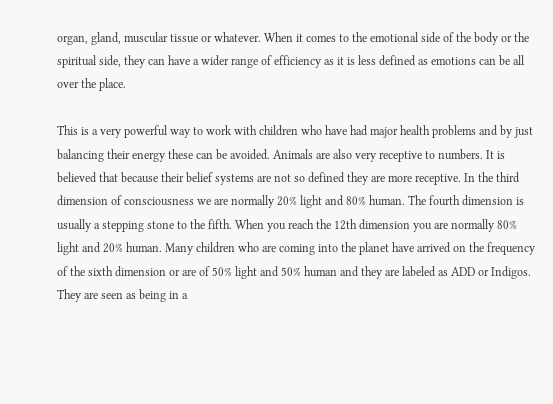organ, gland, muscular tissue or whatever. When it comes to the emotional side of the body or the spiritual side, they can have a wider range of efficiency as it is less defined as emotions can be all over the place.

This is a very powerful way to work with children who have had major health problems and by just balancing their energy these can be avoided. Animals are also very receptive to numbers. It is believed that because their belief systems are not so defined they are more receptive. In the third dimension of consciousness we are normally 20% light and 80% human. The fourth dimension is usually a stepping stone to the fifth. When you reach the 12th dimension you are normally 80% light and 20% human. Many children who are coming into the planet have arrived on the frequency of the sixth dimension or are of 50% light and 50% human and they are labeled as ADD or Indigos. They are seen as being in a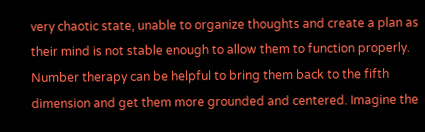very chaotic state, unable to organize thoughts and create a plan as their mind is not stable enough to allow them to function properly. Number therapy can be helpful to bring them back to the fifth dimension and get them more grounded and centered. Imagine the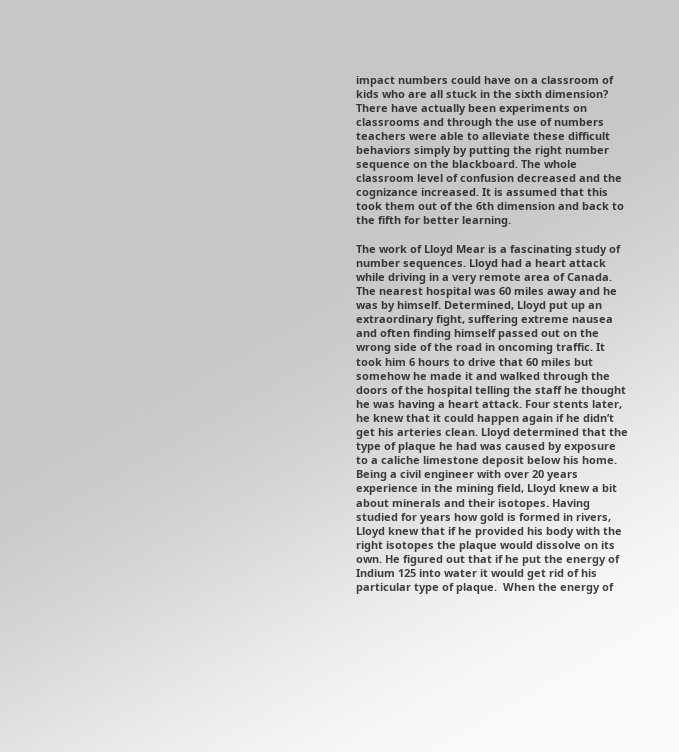impact numbers could have on a classroom of kids who are all stuck in the sixth dimension? There have actually been experiments on classrooms and through the use of numbers teachers were able to alleviate these difficult behaviors simply by putting the right number sequence on the blackboard. The whole classroom level of confusion decreased and the cognizance increased. It is assumed that this took them out of the 6th dimension and back to the fifth for better learning.

The work of Lloyd Mear is a fascinating study of number sequences. Lloyd had a heart attack while driving in a very remote area of Canada. The nearest hospital was 60 miles away and he was by himself. Determined, Lloyd put up an extraordinary fight, suffering extreme nausea and often finding himself passed out on the wrong side of the road in oncoming traffic. It took him 6 hours to drive that 60 miles but somehow he made it and walked through the doors of the hospital telling the staff he thought he was having a heart attack. Four stents later, he knew that it could happen again if he didn’t get his arteries clean. Lloyd determined that the type of plaque he had was caused by exposure to a caliche limestone deposit below his home. Being a civil engineer with over 20 years experience in the mining field, Lloyd knew a bit about minerals and their isotopes. Having studied for years how gold is formed in rivers, Lloyd knew that if he provided his body with the right isotopes the plaque would dissolve on its own. He figured out that if he put the energy of Indium 125 into water it would get rid of his particular type of plaque.  When the energy of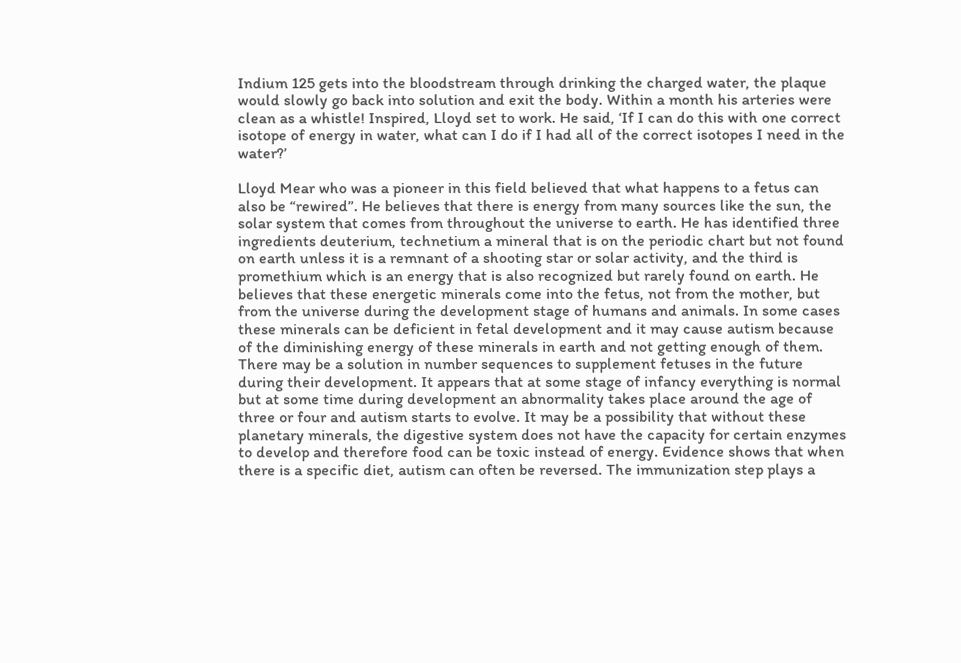Indium 125 gets into the bloodstream through drinking the charged water, the plaque would slowly go back into solution and exit the body. Within a month his arteries were clean as a whistle! Inspired, Lloyd set to work. He said, ‘If I can do this with one correct isotope of energy in water, what can I do if I had all of the correct isotopes I need in the water?’

Lloyd Mear who was a pioneer in this field believed that what happens to a fetus can also be “rewired”. He believes that there is energy from many sources like the sun, the solar system that comes from throughout the universe to earth. He has identified three ingredients deuterium, technetium a mineral that is on the periodic chart but not found on earth unless it is a remnant of a shooting star or solar activity, and the third is promethium which is an energy that is also recognized but rarely found on earth. He believes that these energetic minerals come into the fetus, not from the mother, but from the universe during the development stage of humans and animals. In some cases these minerals can be deficient in fetal development and it may cause autism because of the diminishing energy of these minerals in earth and not getting enough of them. There may be a solution in number sequences to supplement fetuses in the future during their development. It appears that at some stage of infancy everything is normal but at some time during development an abnormality takes place around the age of three or four and autism starts to evolve. It may be a possibility that without these planetary minerals, the digestive system does not have the capacity for certain enzymes to develop and therefore food can be toxic instead of energy. Evidence shows that when there is a specific diet, autism can often be reversed. The immunization step plays a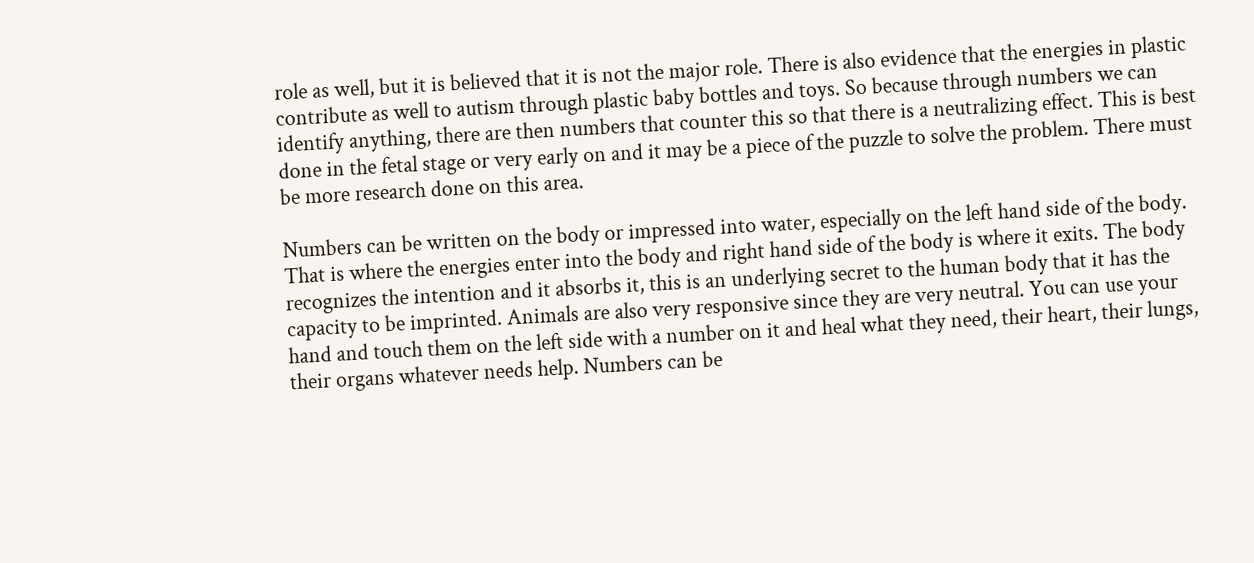role as well, but it is believed that it is not the major role. There is also evidence that the energies in plastic contribute as well to autism through plastic baby bottles and toys. So because through numbers we can identify anything, there are then numbers that counter this so that there is a neutralizing effect. This is best done in the fetal stage or very early on and it may be a piece of the puzzle to solve the problem. There must be more research done on this area.

Numbers can be written on the body or impressed into water, especially on the left hand side of the body. That is where the energies enter into the body and right hand side of the body is where it exits. The body recognizes the intention and it absorbs it, this is an underlying secret to the human body that it has the capacity to be imprinted. Animals are also very responsive since they are very neutral. You can use your hand and touch them on the left side with a number on it and heal what they need, their heart, their lungs, their organs whatever needs help. Numbers can be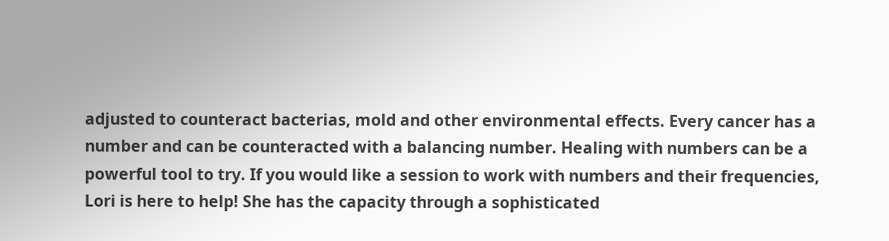adjusted to counteract bacterias, mold and other environmental effects. Every cancer has a number and can be counteracted with a balancing number. Healing with numbers can be a powerful tool to try. If you would like a session to work with numbers and their frequencies, Lori is here to help! She has the capacity through a sophisticated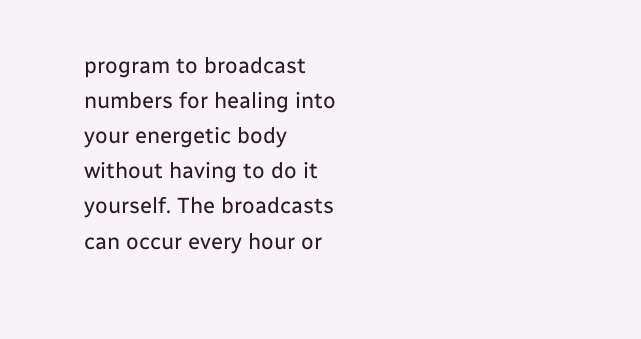program to broadcast numbers for healing into your energetic body without having to do it yourself. The broadcasts can occur every hour or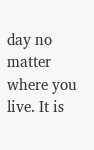day no matter where you live. It is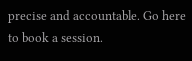precise and accountable. Go here to book a session.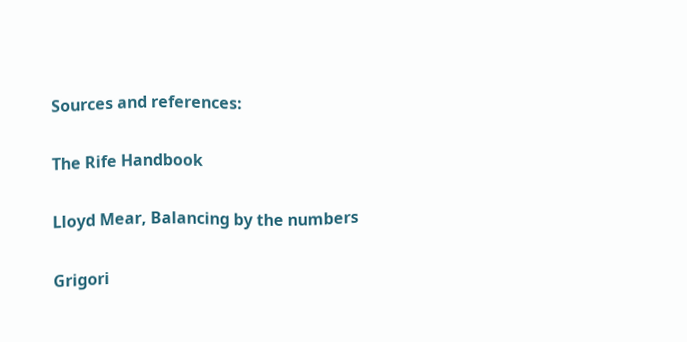Sources and references:

The Rife Handbook

Lloyd Mear, Balancing by the numbers

Grigori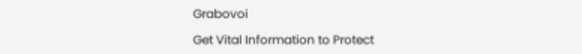Grabovoi

Get Vital Information to Protect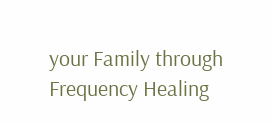your Family through Frequency Healing